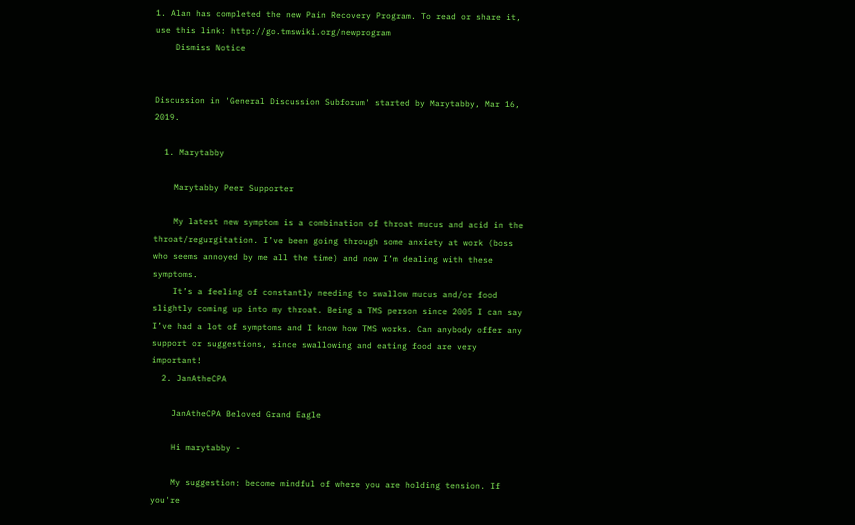1. Alan has completed the new Pain Recovery Program. To read or share it, use this link: http://go.tmswiki.org/newprogram
    Dismiss Notice


Discussion in 'General Discussion Subforum' started by Marytabby, Mar 16, 2019.

  1. Marytabby

    Marytabby Peer Supporter

    My latest new symptom is a combination of throat mucus and acid in the throat/regurgitation. I’ve been going through some anxiety at work (boss who seems annoyed by me all the time) and now I’m dealing with these symptoms.
    It’s a feeling of constantly needing to swallow mucus and/or food slightly coming up into my throat. Being a TMS person since 2005 I can say I’ve had a lot of symptoms and I know how TMS works. Can anybody offer any support or suggestions, since swallowing and eating food are very important!
  2. JanAtheCPA

    JanAtheCPA Beloved Grand Eagle

    Hi marytabby -

    My suggestion: become mindful of where you are holding tension. If you're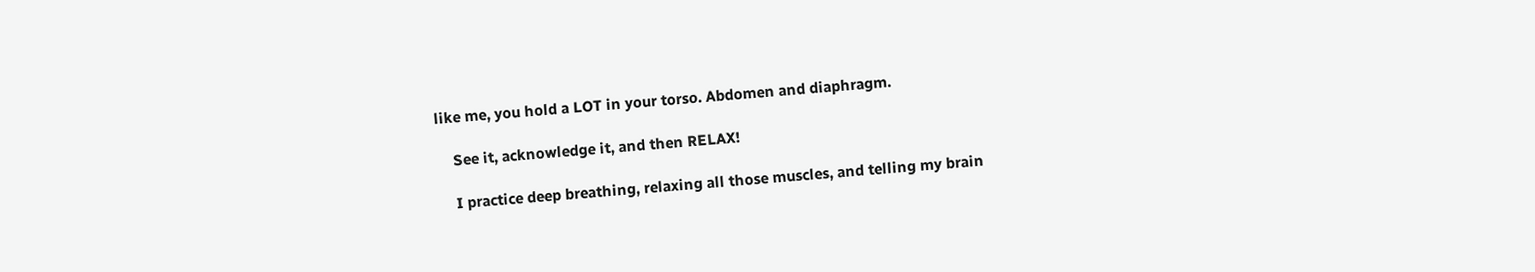like me, you hold a LOT in your torso. Abdomen and diaphragm.

    See it, acknowledge it, and then RELAX!

    I practice deep breathing, relaxing all those muscles, and telling my brain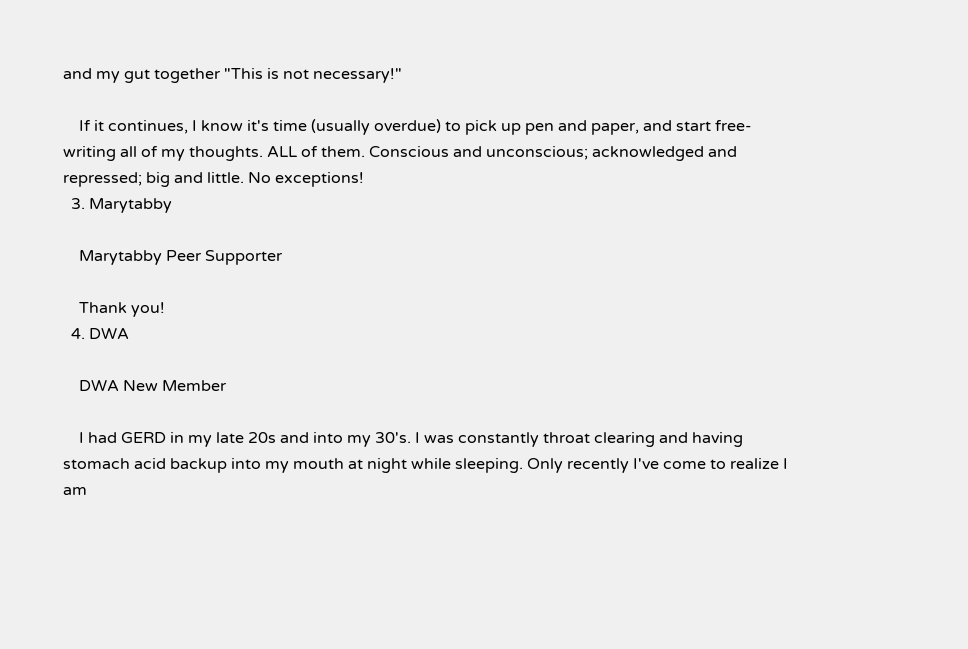and my gut together "This is not necessary!"

    If it continues, I know it's time (usually overdue) to pick up pen and paper, and start free-writing all of my thoughts. ALL of them. Conscious and unconscious; acknowledged and repressed; big and little. No exceptions!
  3. Marytabby

    Marytabby Peer Supporter

    Thank you!
  4. DWA

    DWA New Member

    I had GERD in my late 20s and into my 30's. I was constantly throat clearing and having stomach acid backup into my mouth at night while sleeping. Only recently I've come to realize I am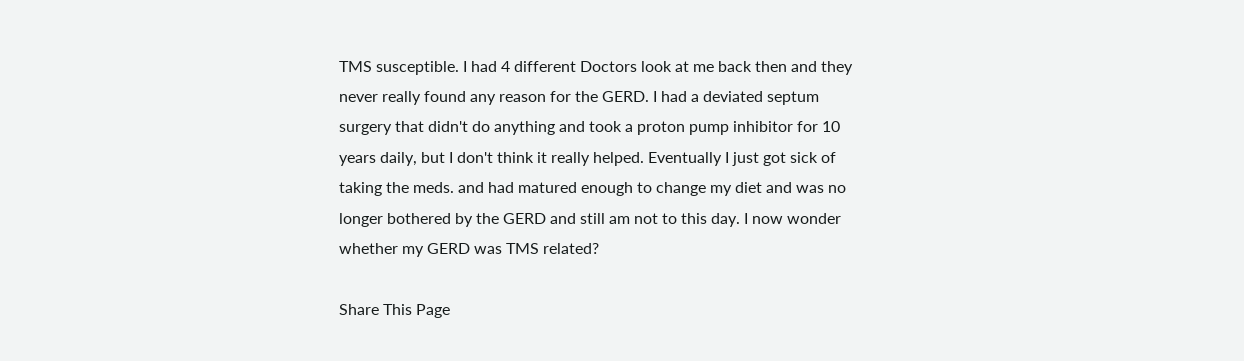TMS susceptible. I had 4 different Doctors look at me back then and they never really found any reason for the GERD. I had a deviated septum surgery that didn't do anything and took a proton pump inhibitor for 10 years daily, but I don't think it really helped. Eventually I just got sick of taking the meds. and had matured enough to change my diet and was no longer bothered by the GERD and still am not to this day. I now wonder whether my GERD was TMS related?

Share This Page